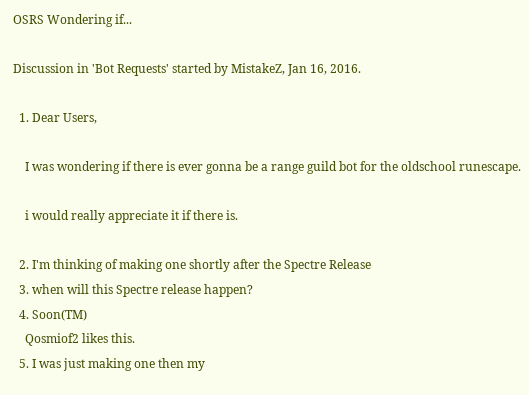OSRS Wondering if...

Discussion in 'Bot Requests' started by MistakeZ, Jan 16, 2016.

  1. Dear Users,

    I was wondering if there is ever gonna be a range guild bot for the oldschool runescape.

    i would really appreciate it if there is.

  2. I'm thinking of making one shortly after the Spectre Release
  3. when will this Spectre release happen?
  4. Soon(TM)
    Qosmiof2 likes this.
  5. I was just making one then my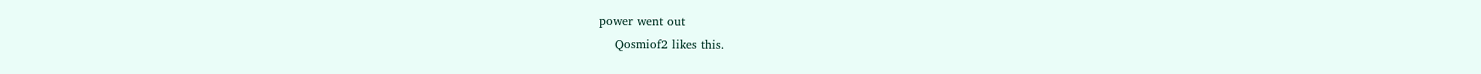power went out
    Qosmiof2 likes this.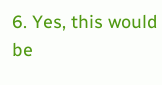6. Yes, this would be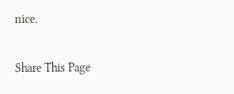nice.

Share This Page